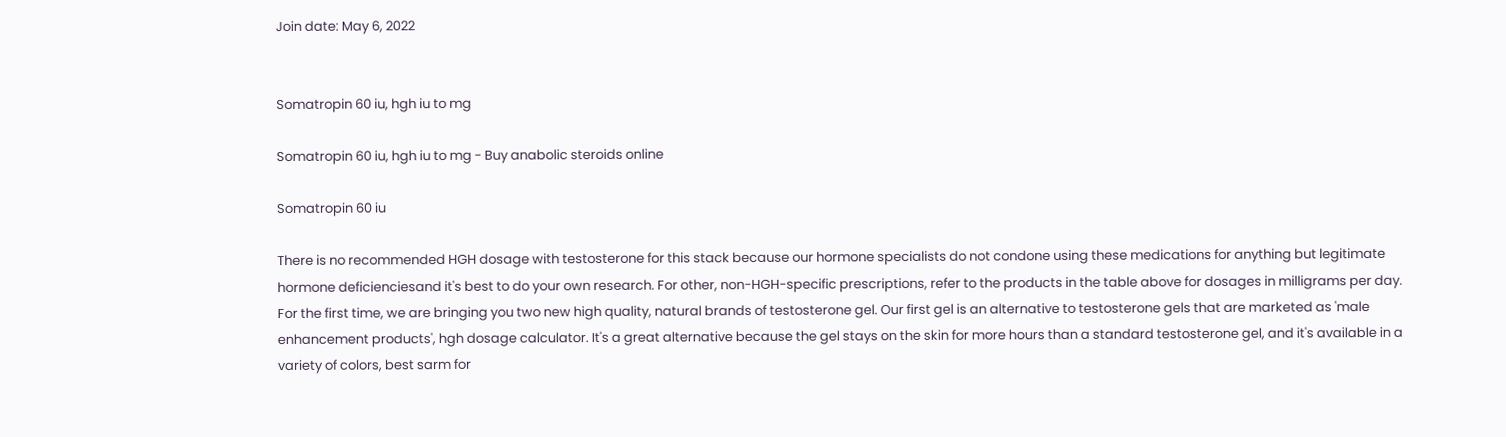Join date: May 6, 2022


Somatropin 60 iu, hgh iu to mg

Somatropin 60 iu, hgh iu to mg - Buy anabolic steroids online

Somatropin 60 iu

There is no recommended HGH dosage with testosterone for this stack because our hormone specialists do not condone using these medications for anything but legitimate hormone deficienciesand it's best to do your own research. For other, non-HGH-specific prescriptions, refer to the products in the table above for dosages in milligrams per day. For the first time, we are bringing you two new high quality, natural brands of testosterone gel. Our first gel is an alternative to testosterone gels that are marketed as 'male enhancement products', hgh dosage calculator. It's a great alternative because the gel stays on the skin for more hours than a standard testosterone gel, and it's available in a variety of colors, best sarm for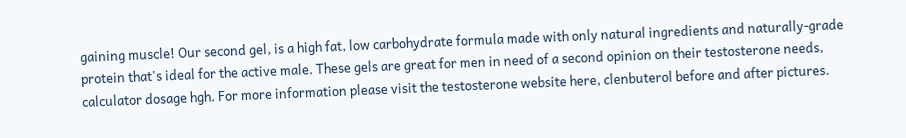gaining muscle! Our second gel, is a high fat, low carbohydrate formula made with only natural ingredients and naturally-grade protein that's ideal for the active male. These gels are great for men in need of a second opinion on their testosterone needs, calculator dosage hgh. For more information please visit the testosterone website here, clenbuterol before and after pictures.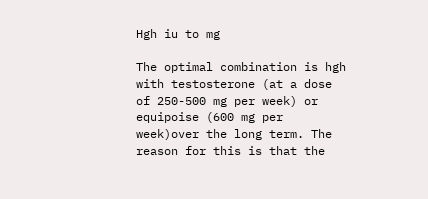Hgh iu to mg

The optimal combination is hgh with testosterone (at a dose of 250-500 mg per week) or equipoise (600 mg per week)over the long term. The reason for this is that the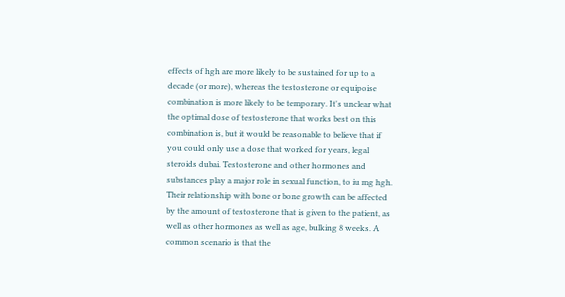effects of hgh are more likely to be sustained for up to a decade (or more), whereas the testosterone or equipoise combination is more likely to be temporary. It's unclear what the optimal dose of testosterone that works best on this combination is, but it would be reasonable to believe that if you could only use a dose that worked for years, legal steroids dubai. Testosterone and other hormones and substances play a major role in sexual function, to iu mg hgh. Their relationship with bone or bone growth can be affected by the amount of testosterone that is given to the patient, as well as other hormones as well as age, bulking 8 weeks. A common scenario is that the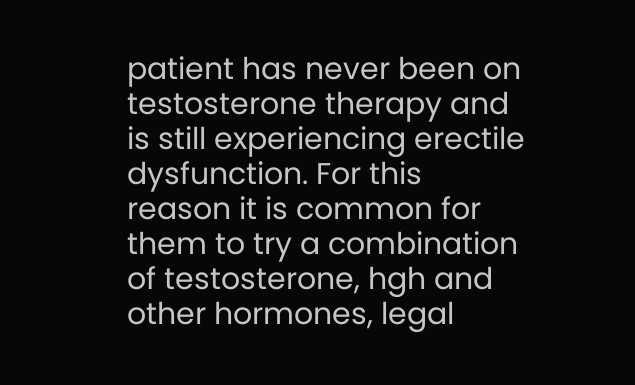patient has never been on testosterone therapy and is still experiencing erectile dysfunction. For this reason it is common for them to try a combination of testosterone, hgh and other hormones, legal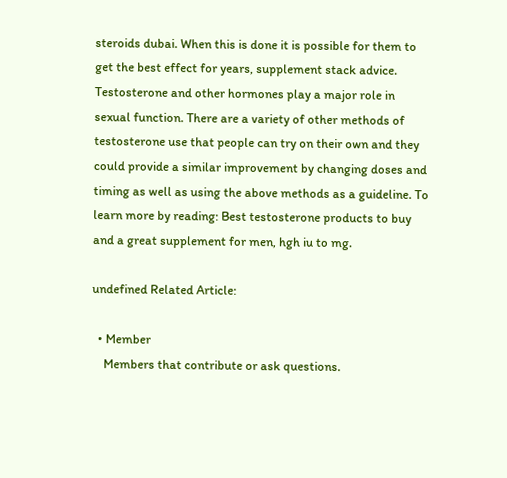steroids dubai. When this is done it is possible for them to get the best effect for years, supplement stack advice. Testosterone and other hormones play a major role in sexual function. There are a variety of other methods of testosterone use that people can try on their own and they could provide a similar improvement by changing doses and timing as well as using the above methods as a guideline. To learn more by reading: Best testosterone products to buy and a great supplement for men, hgh iu to mg.

undefined Related Article:

  • Member
    Members that contribute or ask questions.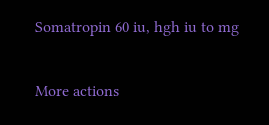Somatropin 60 iu, hgh iu to mg

More actions